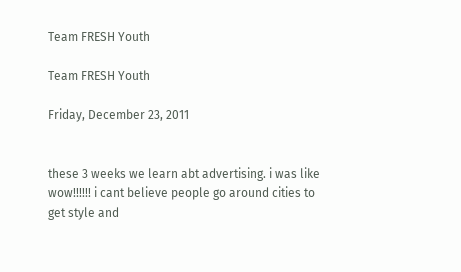Team FRESH Youth

Team FRESH Youth

Friday, December 23, 2011


these 3 weeks we learn abt advertising. i was like wow!!!!!! i cant believe people go around cities to get style and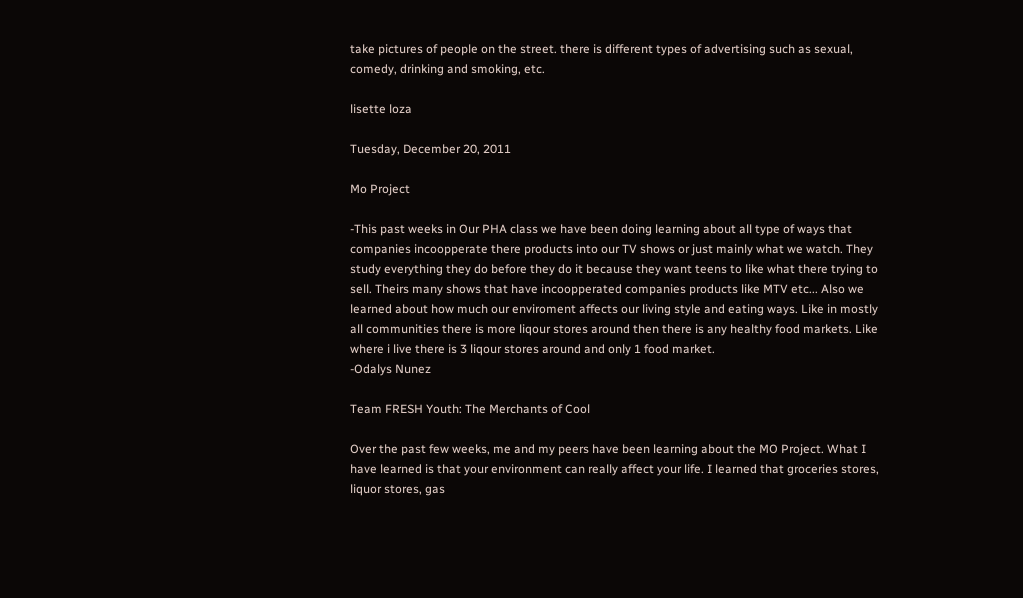take pictures of people on the street. there is different types of advertising such as sexual, comedy, drinking and smoking, etc.

lisette loza

Tuesday, December 20, 2011

Mo Project

-This past weeks in Our PHA class we have been doing learning about all type of ways that companies incoopperate there products into our TV shows or just mainly what we watch. They study everything they do before they do it because they want teens to like what there trying to sell. Theirs many shows that have incoopperated companies products like MTV etc... Also we learned about how much our enviroment affects our living style and eating ways. Like in mostly all communities there is more liqour stores around then there is any healthy food markets. Like where i live there is 3 liqour stores around and only 1 food market.
-Odalys Nunez

Team FRESH Youth: The Merchants of Cool

Over the past few weeks, me and my peers have been learning about the MO Project. What I have learned is that your environment can really affect your life. I learned that groceries stores, liquor stores, gas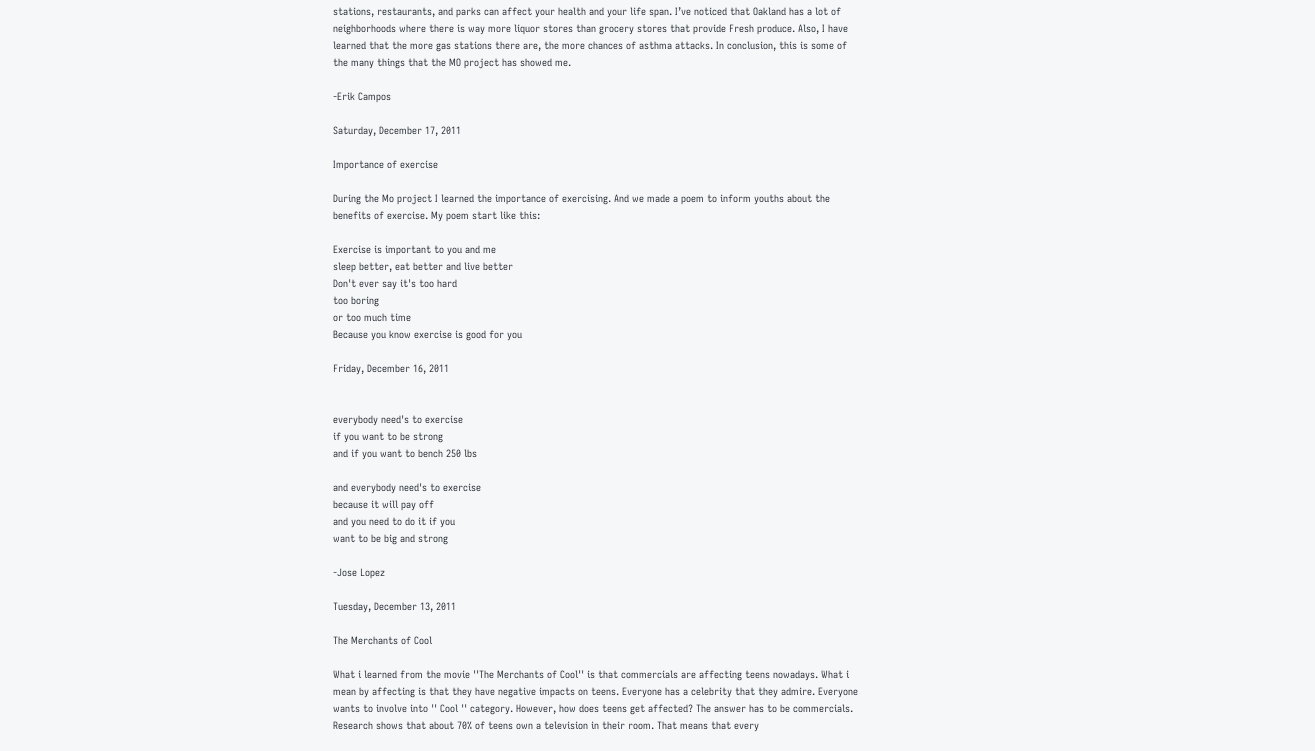stations, restaurants, and parks can affect your health and your life span. I’ve noticed that Oakland has a lot of neighborhoods where there is way more liquor stores than grocery stores that provide Fresh produce. Also, I have learned that the more gas stations there are, the more chances of asthma attacks. In conclusion, this is some of the many things that the MO project has showed me.

-Erik Campos

Saturday, December 17, 2011

Importance of exercise

During the Mo project I learned the importance of exercising. And we made a poem to inform youths about the benefits of exercise. My poem start like this:

Exercise is important to you and me
sleep better, eat better and live better
Don't ever say it's too hard
too boring
or too much time
Because you know exercise is good for you

Friday, December 16, 2011


everybody need's to exercise
if you want to be strong
and if you want to bench 250 lbs

and everybody need's to exercise
because it will pay off
and you need to do it if you
want to be big and strong

-Jose Lopez

Tuesday, December 13, 2011

The Merchants of Cool

What i learned from the movie ''The Merchants of Cool'' is that commercials are affecting teens nowadays. What i mean by affecting is that they have negative impacts on teens. Everyone has a celebrity that they admire. Everyone wants to involve into '' Cool '' category. However, how does teens get affected? The answer has to be commercials. Research shows that about 70% of teens own a television in their room. That means that every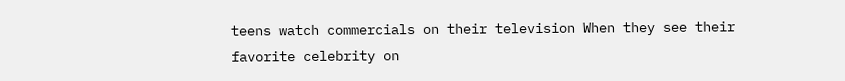teens watch commercials on their television When they see their favorite celebrity on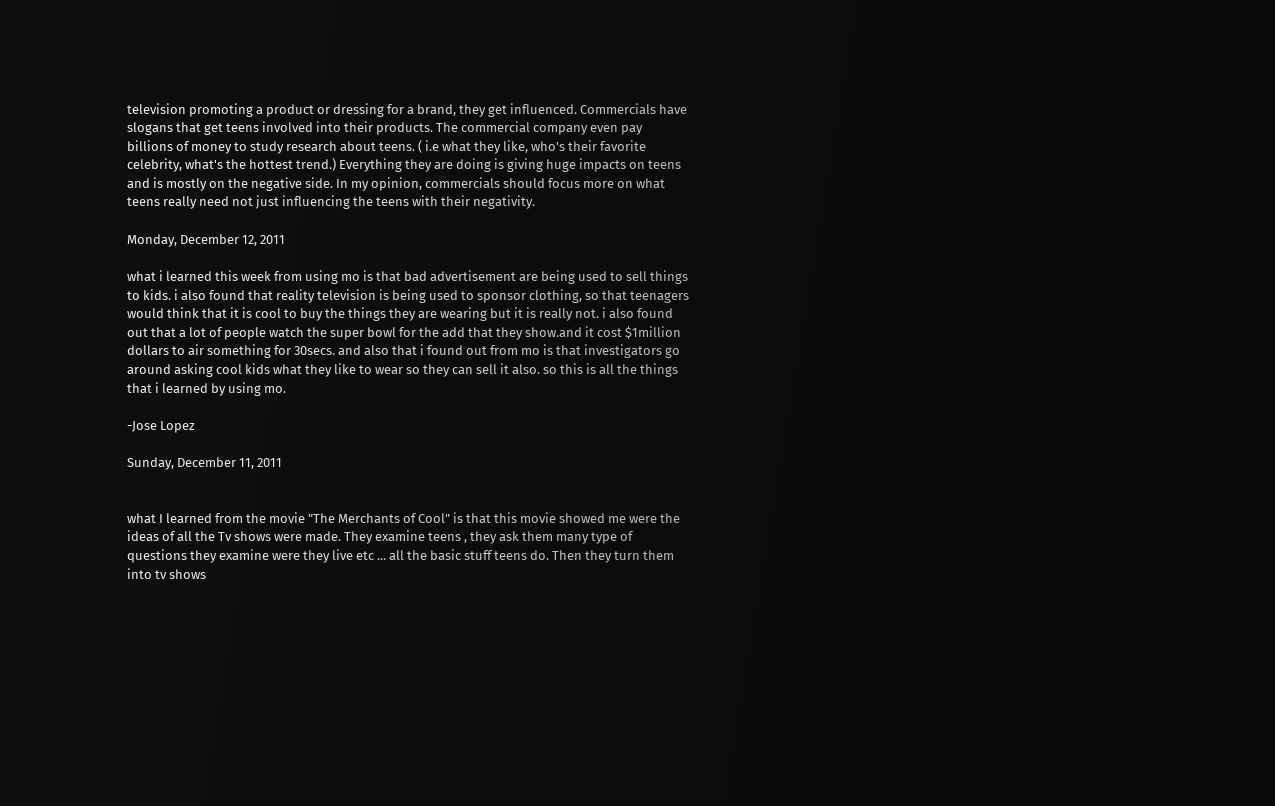television promoting a product or dressing for a brand, they get influenced. Commercials have slogans that get teens involved into their products. The commercial company even pay billions of money to study research about teens. ( i.e what they like, who's their favorite celebrity, what's the hottest trend.) Everything they are doing is giving huge impacts on teens and is mostly on the negative side. In my opinion, commercials should focus more on what teens really need not just influencing the teens with their negativity.

Monday, December 12, 2011

what i learned this week from using mo is that bad advertisement are being used to sell things to kids. i also found that reality television is being used to sponsor clothing, so that teenagers would think that it is cool to buy the things they are wearing but it is really not. i also found out that a lot of people watch the super bowl for the add that they show.and it cost $1million dollars to air something for 30secs. and also that i found out from mo is that investigators go around asking cool kids what they like to wear so they can sell it also. so this is all the things that i learned by using mo.

-Jose Lopez

Sunday, December 11, 2011


what I learned from the movie "The Merchants of Cool" is that this movie showed me were the ideas of all the Tv shows were made. They examine teens , they ask them many type of questions they examine were they live etc ... all the basic stuff teens do. Then they turn them into tv shows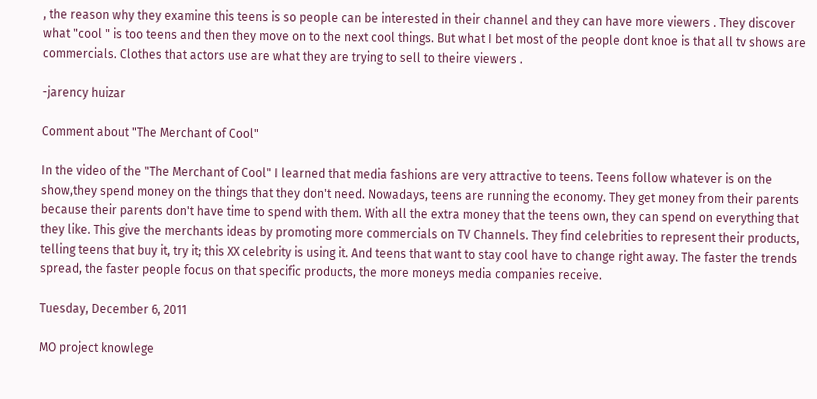, the reason why they examine this teens is so people can be interested in their channel and they can have more viewers . They discover what "cool " is too teens and then they move on to the next cool things. But what I bet most of the people dont knoe is that all tv shows are commercials. Clothes that actors use are what they are trying to sell to theire viewers .

-jarency huizar

Comment about "The Merchant of Cool"

In the video of the "The Merchant of Cool" I learned that media fashions are very attractive to teens. Teens follow whatever is on the show,they spend money on the things that they don't need. Nowadays, teens are running the economy. They get money from their parents because their parents don't have time to spend with them. With all the extra money that the teens own, they can spend on everything that they like. This give the merchants ideas by promoting more commercials on TV Channels. They find celebrities to represent their products, telling teens that buy it, try it; this XX celebrity is using it. And teens that want to stay cool have to change right away. The faster the trends spread, the faster people focus on that specific products, the more moneys media companies receive.

Tuesday, December 6, 2011

MO project knowlege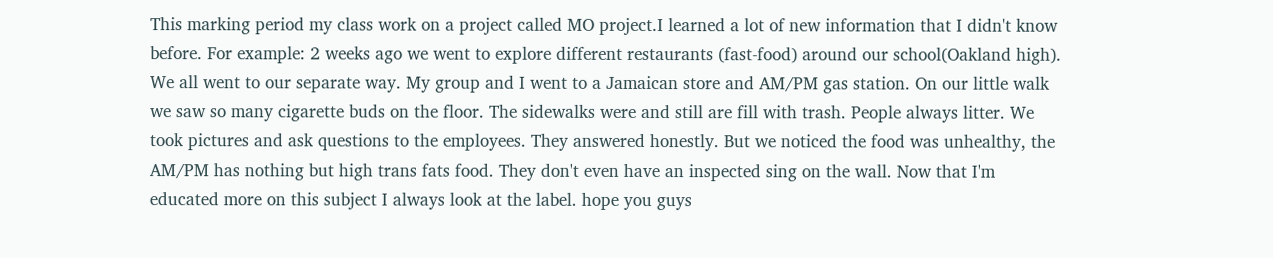This marking period my class work on a project called MO project.I learned a lot of new information that I didn't know before. For example: 2 weeks ago we went to explore different restaurants (fast-food) around our school(Oakland high). We all went to our separate way. My group and I went to a Jamaican store and AM/PM gas station. On our little walk we saw so many cigarette buds on the floor. The sidewalks were and still are fill with trash. People always litter. We took pictures and ask questions to the employees. They answered honestly. But we noticed the food was unhealthy, the AM/PM has nothing but high trans fats food. They don't even have an inspected sing on the wall. Now that I'm educated more on this subject I always look at the label. hope you guys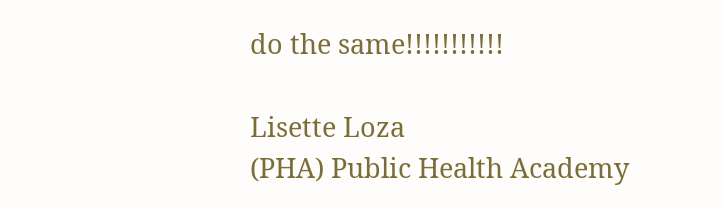do the same!!!!!!!!!!!

Lisette Loza
(PHA) Public Health Academy